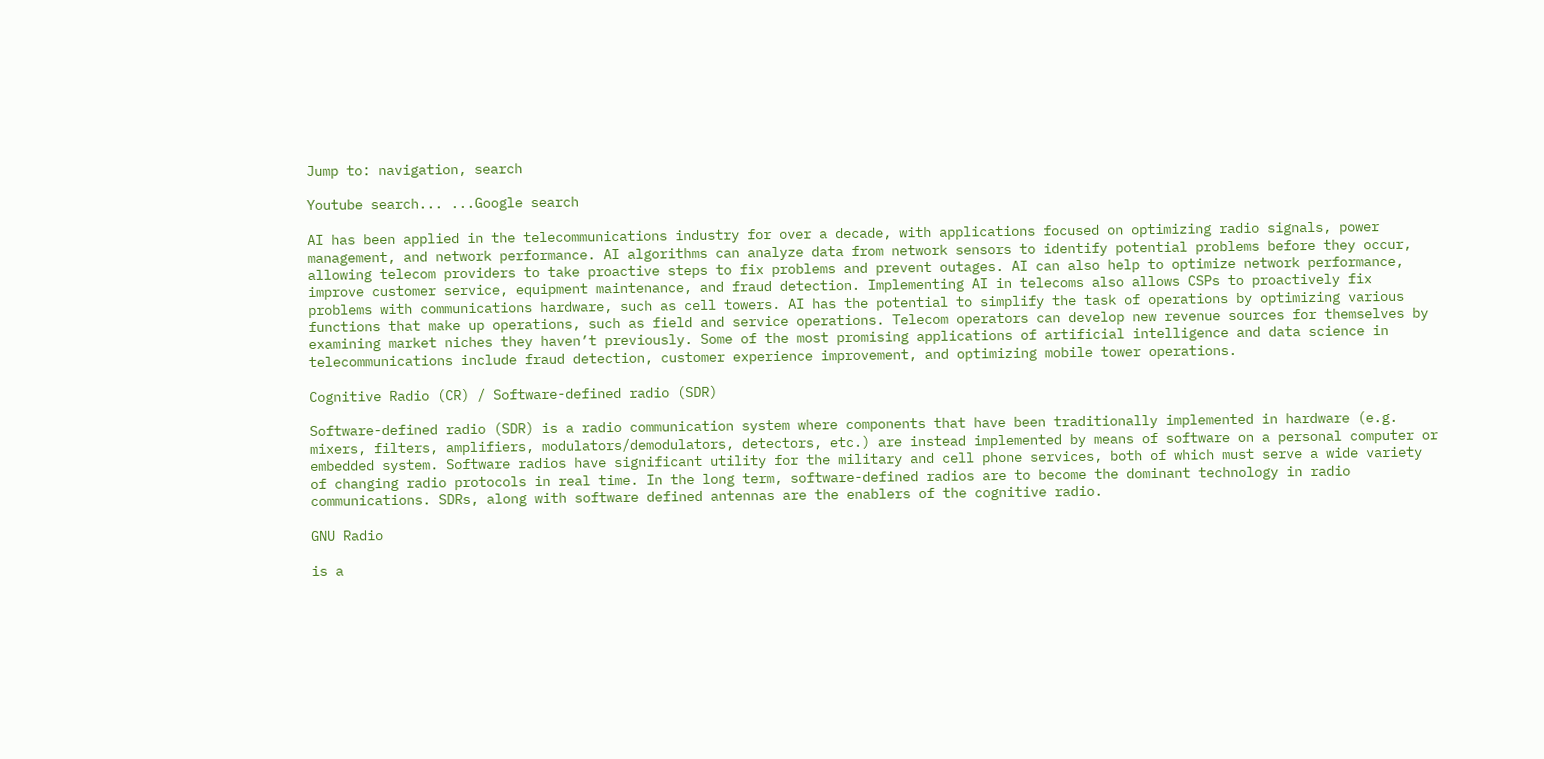Jump to: navigation, search

Youtube search... ...Google search

AI has been applied in the telecommunications industry for over a decade, with applications focused on optimizing radio signals, power management, and network performance. AI algorithms can analyze data from network sensors to identify potential problems before they occur, allowing telecom providers to take proactive steps to fix problems and prevent outages. AI can also help to optimize network performance, improve customer service, equipment maintenance, and fraud detection. Implementing AI in telecoms also allows CSPs to proactively fix problems with communications hardware, such as cell towers. AI has the potential to simplify the task of operations by optimizing various functions that make up operations, such as field and service operations. Telecom operators can develop new revenue sources for themselves by examining market niches they haven’t previously. Some of the most promising applications of artificial intelligence and data science in telecommunications include fraud detection, customer experience improvement, and optimizing mobile tower operations.

Cognitive Radio (CR) / Software-defined radio (SDR)

Software-defined radio (SDR) is a radio communication system where components that have been traditionally implemented in hardware (e.g. mixers, filters, amplifiers, modulators/demodulators, detectors, etc.) are instead implemented by means of software on a personal computer or embedded system. Software radios have significant utility for the military and cell phone services, both of which must serve a wide variety of changing radio protocols in real time. In the long term, software-defined radios are to become the dominant technology in radio communications. SDRs, along with software defined antennas are the enablers of the cognitive radio.

GNU Radio

is a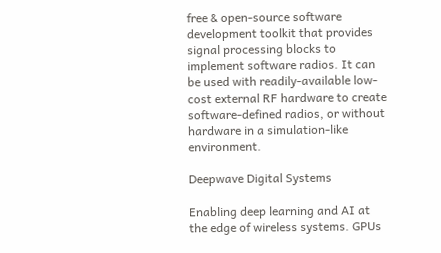free & open-source software development toolkit that provides signal processing blocks to implement software radios. It can be used with readily-available low-cost external RF hardware to create software-defined radios, or without hardware in a simulation-like environment.

Deepwave Digital Systems

Enabling deep learning and AI at the edge of wireless systems. GPUs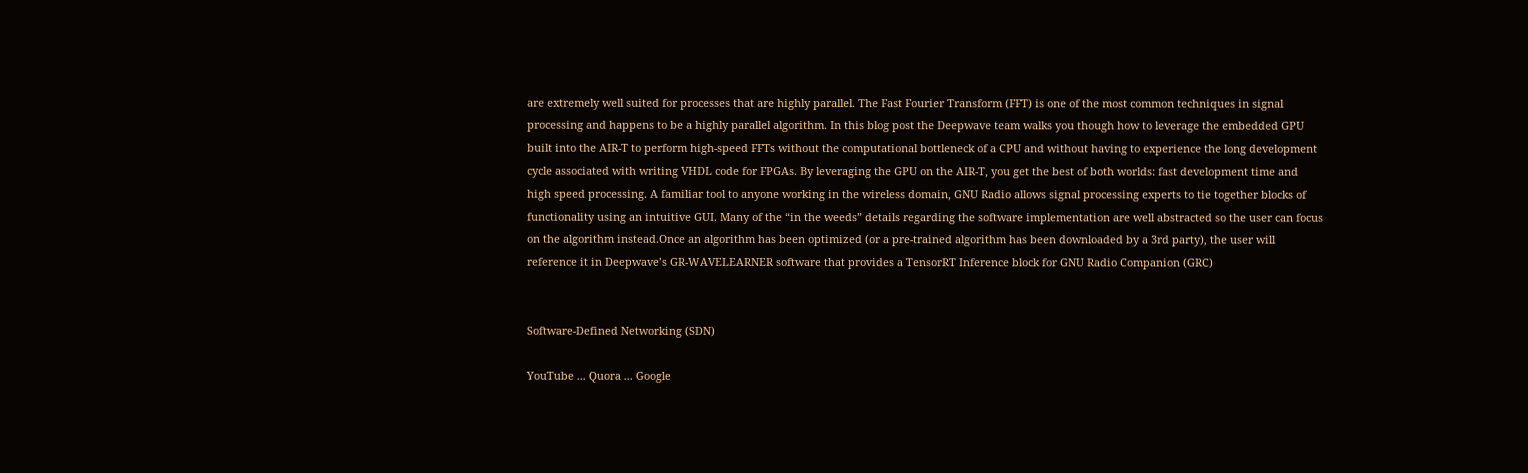are extremely well suited for processes that are highly parallel. The Fast Fourier Transform (FFT) is one of the most common techniques in signal processing and happens to be a highly parallel algorithm. In this blog post the Deepwave team walks you though how to leverage the embedded GPU built into the AIR-T to perform high-speed FFTs without the computational bottleneck of a CPU and without having to experience the long development cycle associated with writing VHDL code for FPGAs. By leveraging the GPU on the AIR-T, you get the best of both worlds: fast development time and high speed processing. A familiar tool to anyone working in the wireless domain, GNU Radio allows signal processing experts to tie together blocks of functionality using an intuitive GUI. Many of the “in the weeds” details regarding the software implementation are well abstracted so the user can focus on the algorithm instead.Once an algorithm has been optimized (or a pre-trained algorithm has been downloaded by a 3rd party), the user will reference it in Deepwave’s GR-WAVELEARNER software that provides a TensorRT Inference block for GNU Radio Companion (GRC)


Software-Defined Networking (SDN)

YouTube ... Quora ... Google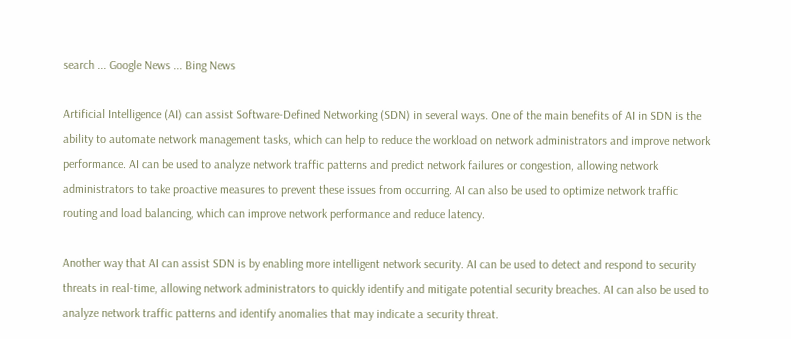search ... Google News ... Bing News

Artificial Intelligence (AI) can assist Software-Defined Networking (SDN) in several ways. One of the main benefits of AI in SDN is the ability to automate network management tasks, which can help to reduce the workload on network administrators and improve network performance. AI can be used to analyze network traffic patterns and predict network failures or congestion, allowing network administrators to take proactive measures to prevent these issues from occurring. AI can also be used to optimize network traffic routing and load balancing, which can improve network performance and reduce latency.

Another way that AI can assist SDN is by enabling more intelligent network security. AI can be used to detect and respond to security threats in real-time, allowing network administrators to quickly identify and mitigate potential security breaches. AI can also be used to analyze network traffic patterns and identify anomalies that may indicate a security threat.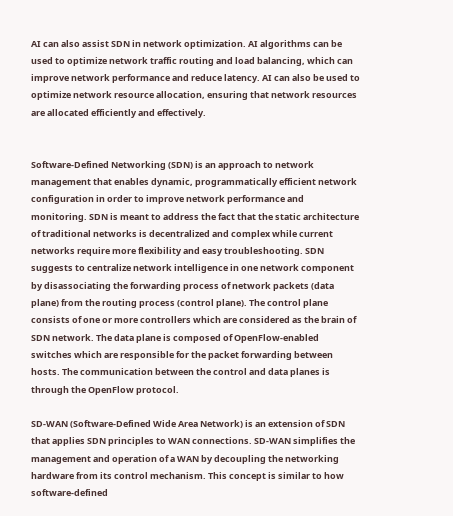AI can also assist SDN in network optimization. AI algorithms can be used to optimize network traffic routing and load balancing, which can improve network performance and reduce latency. AI can also be used to optimize network resource allocation, ensuring that network resources are allocated efficiently and effectively.


Software-Defined Networking (SDN) is an approach to network management that enables dynamic, programmatically efficient network configuration in order to improve network performance and monitoring. SDN is meant to address the fact that the static architecture of traditional networks is decentralized and complex while current networks require more flexibility and easy troubleshooting. SDN suggests to centralize network intelligence in one network component by disassociating the forwarding process of network packets (data plane) from the routing process (control plane). The control plane consists of one or more controllers which are considered as the brain of SDN network. The data plane is composed of OpenFlow-enabled switches which are responsible for the packet forwarding between hosts. The communication between the control and data planes is through the OpenFlow protocol.

SD-WAN (Software-Defined Wide Area Network) is an extension of SDN that applies SDN principles to WAN connections. SD-WAN simplifies the management and operation of a WAN by decoupling the networking hardware from its control mechanism. This concept is similar to how software-defined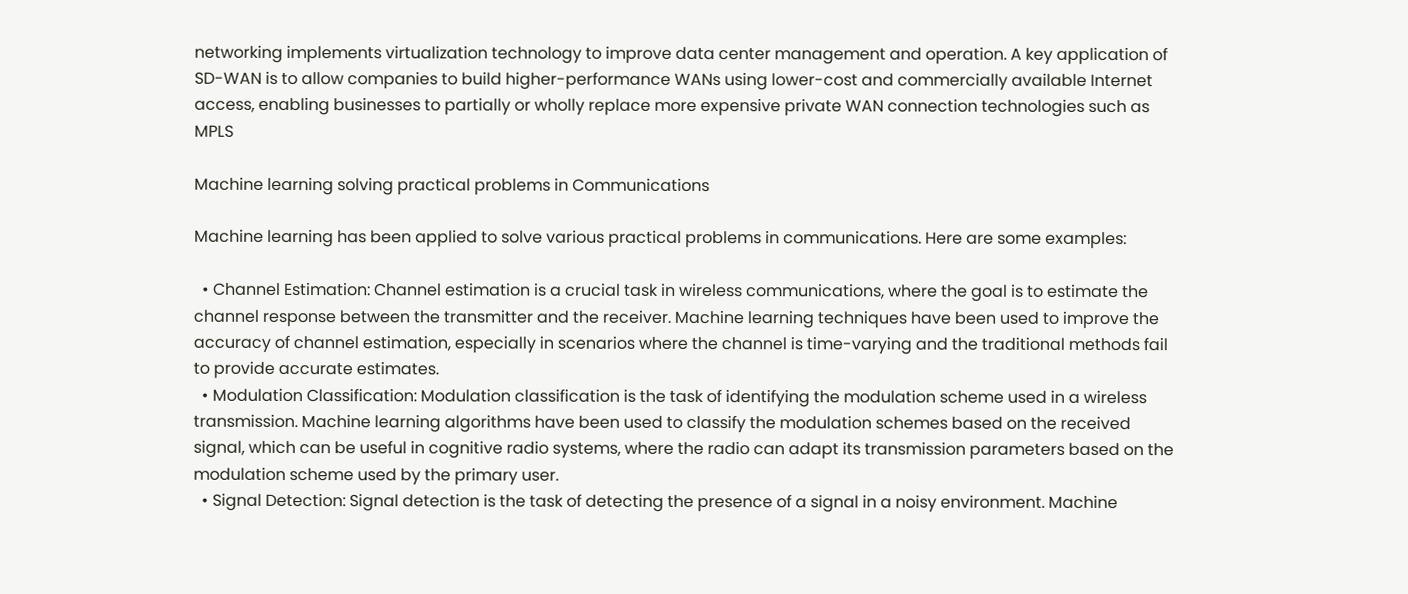networking implements virtualization technology to improve data center management and operation. A key application of SD-WAN is to allow companies to build higher-performance WANs using lower-cost and commercially available Internet access, enabling businesses to partially or wholly replace more expensive private WAN connection technologies such as MPLS

Machine learning solving practical problems in Communications

Machine learning has been applied to solve various practical problems in communications. Here are some examples:

  • Channel Estimation: Channel estimation is a crucial task in wireless communications, where the goal is to estimate the channel response between the transmitter and the receiver. Machine learning techniques have been used to improve the accuracy of channel estimation, especially in scenarios where the channel is time-varying and the traditional methods fail to provide accurate estimates.
  • Modulation Classification: Modulation classification is the task of identifying the modulation scheme used in a wireless transmission. Machine learning algorithms have been used to classify the modulation schemes based on the received signal, which can be useful in cognitive radio systems, where the radio can adapt its transmission parameters based on the modulation scheme used by the primary user.
  • Signal Detection: Signal detection is the task of detecting the presence of a signal in a noisy environment. Machine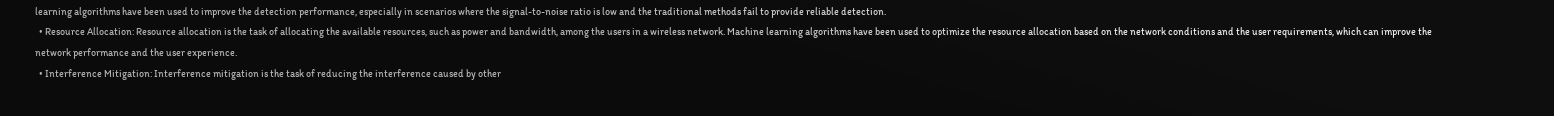learning algorithms have been used to improve the detection performance, especially in scenarios where the signal-to-noise ratio is low and the traditional methods fail to provide reliable detection.
  • Resource Allocation: Resource allocation is the task of allocating the available resources, such as power and bandwidth, among the users in a wireless network. Machine learning algorithms have been used to optimize the resource allocation based on the network conditions and the user requirements, which can improve the network performance and the user experience.
  • Interference Mitigation: Interference mitigation is the task of reducing the interference caused by other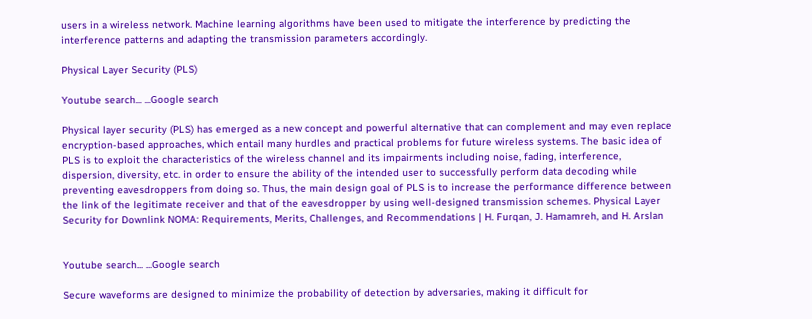users in a wireless network. Machine learning algorithms have been used to mitigate the interference by predicting the interference patterns and adapting the transmission parameters accordingly.

Physical Layer Security (PLS)

Youtube search... ...Google search

Physical layer security (PLS) has emerged as a new concept and powerful alternative that can complement and may even replace encryption-based approaches, which entail many hurdles and practical problems for future wireless systems. The basic idea of PLS is to exploit the characteristics of the wireless channel and its impairments including noise, fading, interference, dispersion, diversity, etc. in order to ensure the ability of the intended user to successfully perform data decoding while preventing eavesdroppers from doing so. Thus, the main design goal of PLS is to increase the performance difference between the link of the legitimate receiver and that of the eavesdropper by using well-designed transmission schemes. Physical Layer Security for Downlink NOMA: Requirements, Merits, Challenges, and Recommendations | H. Furqan, J. Hamamreh, and H. Arslan


Youtube search... ...Google search

Secure waveforms are designed to minimize the probability of detection by adversaries, making it difficult for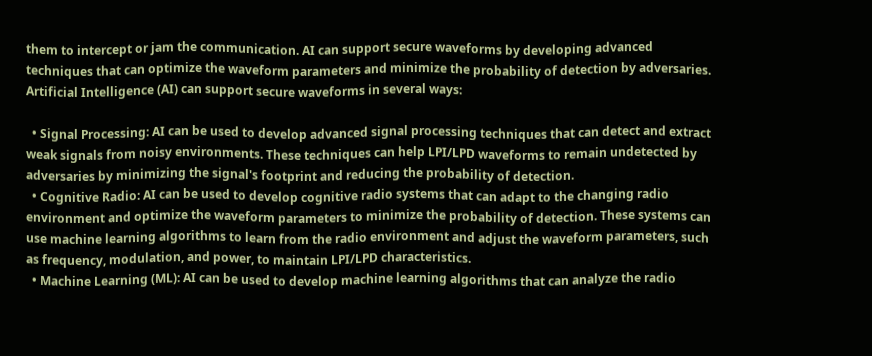them to intercept or jam the communication. AI can support secure waveforms by developing advanced techniques that can optimize the waveform parameters and minimize the probability of detection by adversaries. Artificial Intelligence (AI) can support secure waveforms in several ways:

  • Signal Processing: AI can be used to develop advanced signal processing techniques that can detect and extract weak signals from noisy environments. These techniques can help LPI/LPD waveforms to remain undetected by adversaries by minimizing the signal's footprint and reducing the probability of detection.
  • Cognitive Radio: AI can be used to develop cognitive radio systems that can adapt to the changing radio environment and optimize the waveform parameters to minimize the probability of detection. These systems can use machine learning algorithms to learn from the radio environment and adjust the waveform parameters, such as frequency, modulation, and power, to maintain LPI/LPD characteristics.
  • Machine Learning (ML): AI can be used to develop machine learning algorithms that can analyze the radio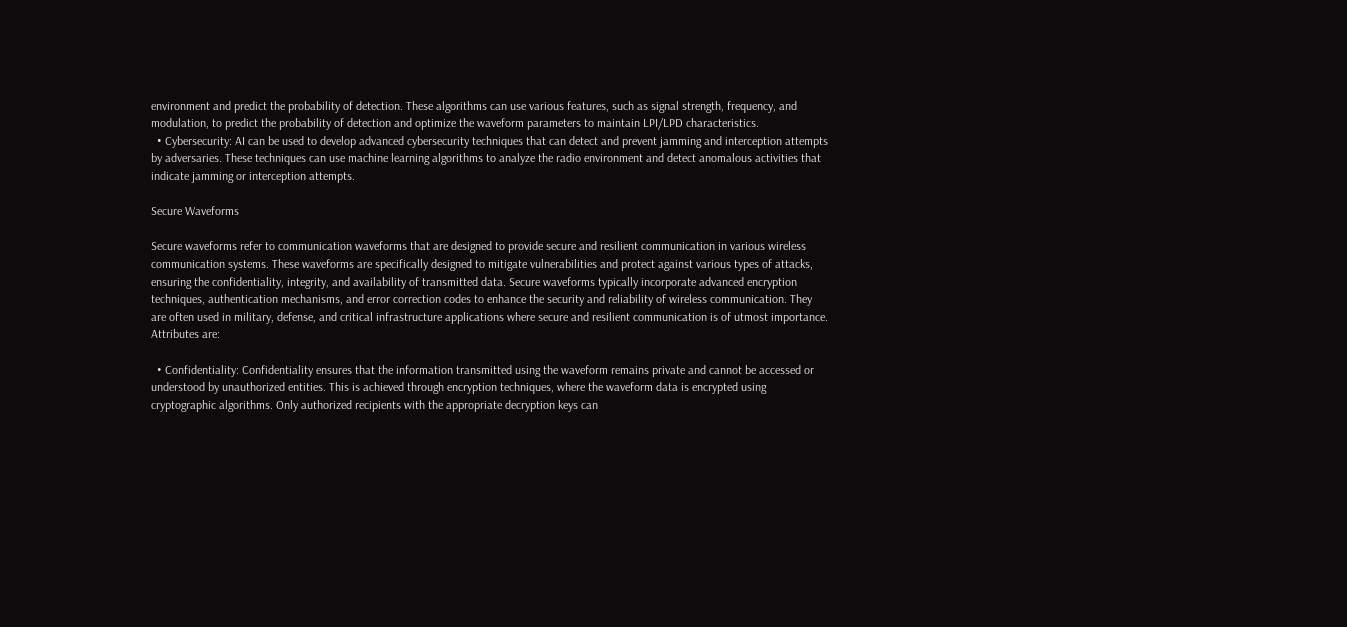environment and predict the probability of detection. These algorithms can use various features, such as signal strength, frequency, and modulation, to predict the probability of detection and optimize the waveform parameters to maintain LPI/LPD characteristics.
  • Cybersecurity: AI can be used to develop advanced cybersecurity techniques that can detect and prevent jamming and interception attempts by adversaries. These techniques can use machine learning algorithms to analyze the radio environment and detect anomalous activities that indicate jamming or interception attempts.

Secure Waveforms

Secure waveforms refer to communication waveforms that are designed to provide secure and resilient communication in various wireless communication systems. These waveforms are specifically designed to mitigate vulnerabilities and protect against various types of attacks, ensuring the confidentiality, integrity, and availability of transmitted data. Secure waveforms typically incorporate advanced encryption techniques, authentication mechanisms, and error correction codes to enhance the security and reliability of wireless communication. They are often used in military, defense, and critical infrastructure applications where secure and resilient communication is of utmost importance. Attributes are:

  • Confidentiality: Confidentiality ensures that the information transmitted using the waveform remains private and cannot be accessed or understood by unauthorized entities. This is achieved through encryption techniques, where the waveform data is encrypted using cryptographic algorithms. Only authorized recipients with the appropriate decryption keys can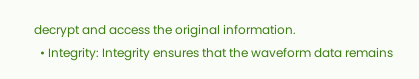decrypt and access the original information.
  • Integrity: Integrity ensures that the waveform data remains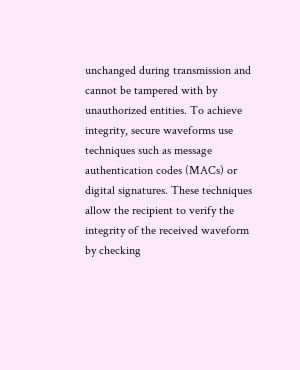unchanged during transmission and cannot be tampered with by unauthorized entities. To achieve integrity, secure waveforms use techniques such as message authentication codes (MACs) or digital signatures. These techniques allow the recipient to verify the integrity of the received waveform by checking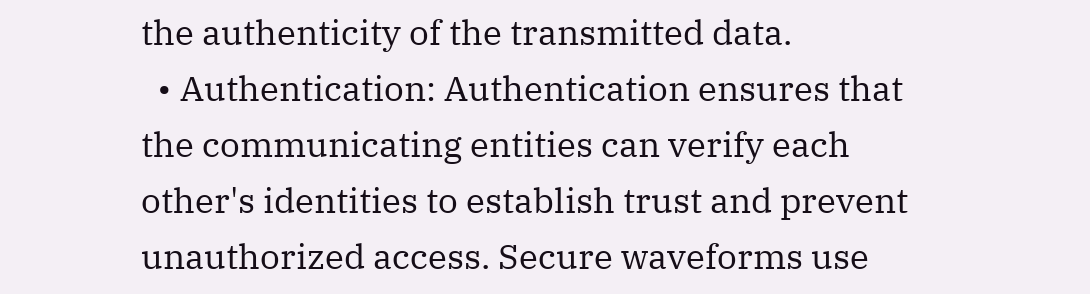the authenticity of the transmitted data.
  • Authentication: Authentication ensures that the communicating entities can verify each other's identities to establish trust and prevent unauthorized access. Secure waveforms use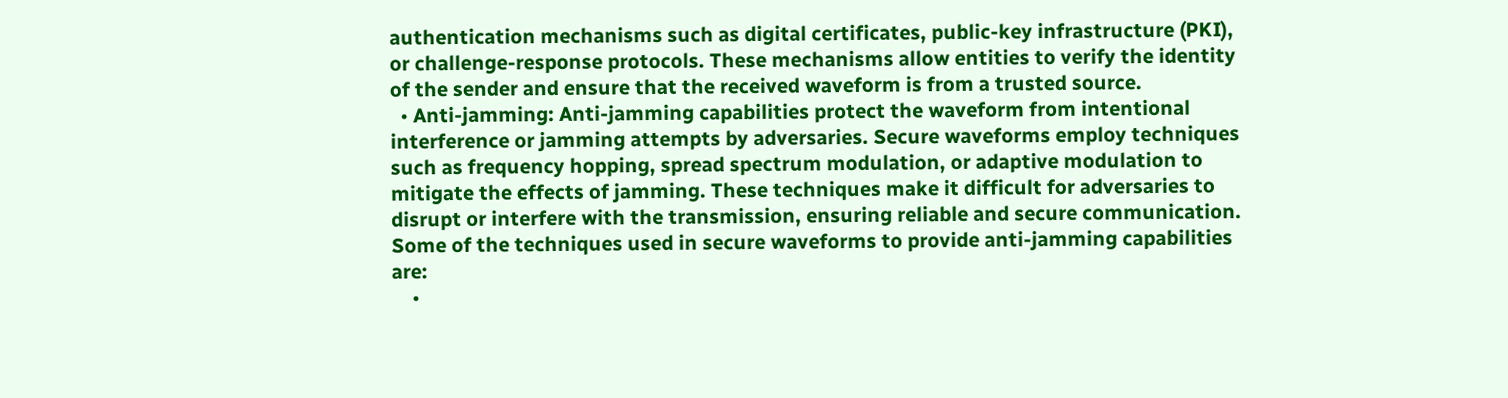authentication mechanisms such as digital certificates, public-key infrastructure (PKI), or challenge-response protocols. These mechanisms allow entities to verify the identity of the sender and ensure that the received waveform is from a trusted source.
  • Anti-jamming: Anti-jamming capabilities protect the waveform from intentional interference or jamming attempts by adversaries. Secure waveforms employ techniques such as frequency hopping, spread spectrum modulation, or adaptive modulation to mitigate the effects of jamming. These techniques make it difficult for adversaries to disrupt or interfere with the transmission, ensuring reliable and secure communication. Some of the techniques used in secure waveforms to provide anti-jamming capabilities are:
    •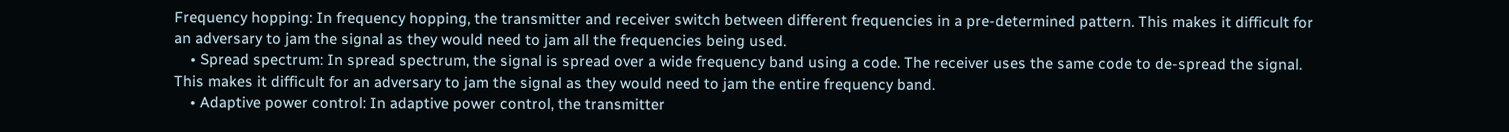Frequency hopping: In frequency hopping, the transmitter and receiver switch between different frequencies in a pre-determined pattern. This makes it difficult for an adversary to jam the signal as they would need to jam all the frequencies being used.
    • Spread spectrum: In spread spectrum, the signal is spread over a wide frequency band using a code. The receiver uses the same code to de-spread the signal. This makes it difficult for an adversary to jam the signal as they would need to jam the entire frequency band.
    • Adaptive power control: In adaptive power control, the transmitter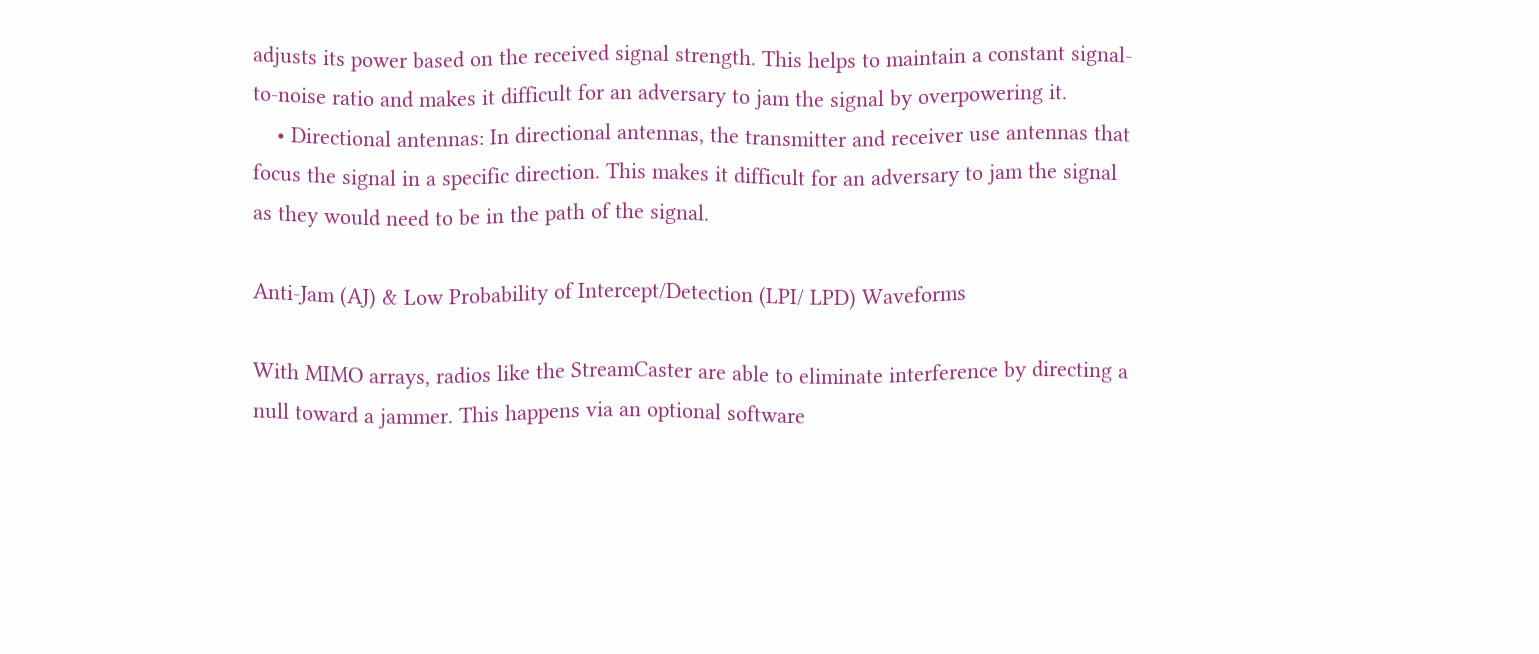adjusts its power based on the received signal strength. This helps to maintain a constant signal-to-noise ratio and makes it difficult for an adversary to jam the signal by overpowering it.
    • Directional antennas: In directional antennas, the transmitter and receiver use antennas that focus the signal in a specific direction. This makes it difficult for an adversary to jam the signal as they would need to be in the path of the signal.

Anti-Jam (AJ) & Low Probability of Intercept/Detection (LPI/ LPD) Waveforms

With MIMO arrays, radios like the StreamCaster are able to eliminate interference by directing a null toward a jammer. This happens via an optional software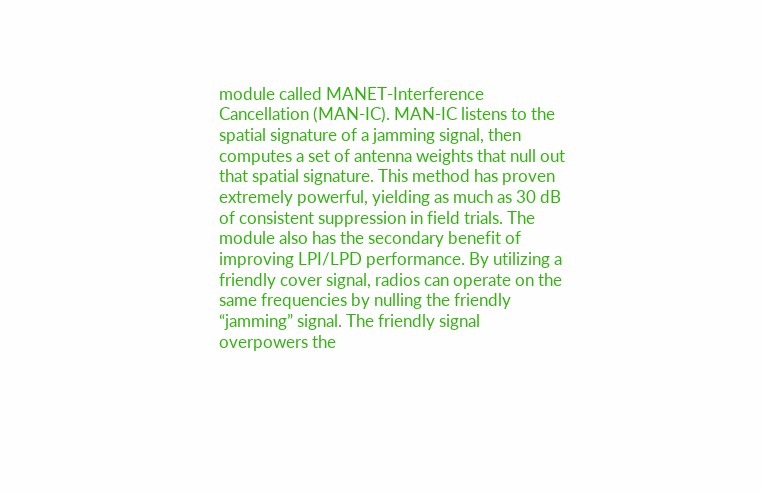module called MANET-Interference Cancellation (MAN-IC). MAN-IC listens to the spatial signature of a jamming signal, then computes a set of antenna weights that null out that spatial signature. This method has proven extremely powerful, yielding as much as 30 dB of consistent suppression in field trials. The module also has the secondary benefit of improving LPI/LPD performance. By utilizing a friendly cover signal, radios can operate on the same frequencies by nulling the friendly “jamming” signal. The friendly signal overpowers the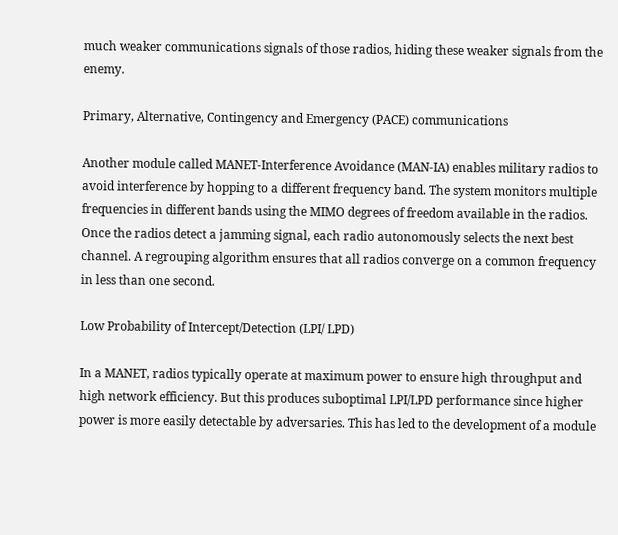much weaker communications signals of those radios, hiding these weaker signals from the enemy.

Primary, Alternative, Contingency and Emergency (PACE) communications

Another module called MANET-Interference Avoidance (MAN-IA) enables military radios to avoid interference by hopping to a different frequency band. The system monitors multiple frequencies in different bands using the MIMO degrees of freedom available in the radios. Once the radios detect a jamming signal, each radio autonomously selects the next best channel. A regrouping algorithm ensures that all radios converge on a common frequency in less than one second.

Low Probability of Intercept/Detection (LPI/ LPD)

In a MANET, radios typically operate at maximum power to ensure high throughput and high network efficiency. But this produces suboptimal LPI/LPD performance since higher power is more easily detectable by adversaries. This has led to the development of a module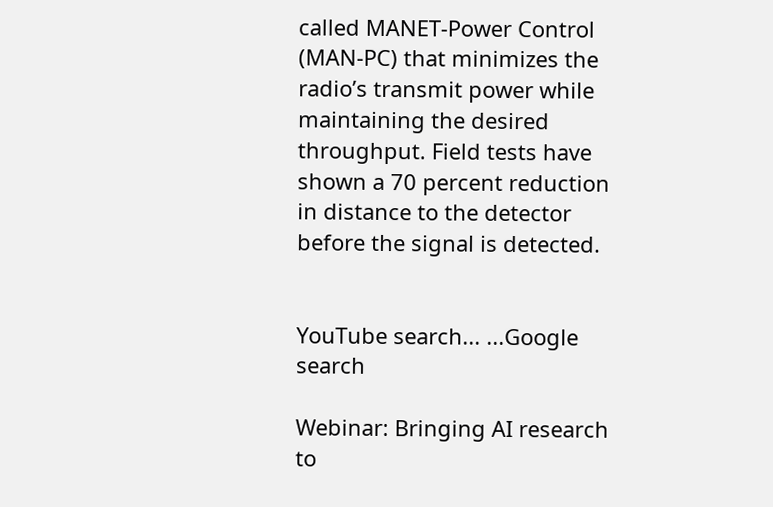called MANET-Power Control (MAN-PC) that minimizes the radio’s transmit power while maintaining the desired throughput. Field tests have shown a 70 percent reduction in distance to the detector before the signal is detected.


YouTube search... ...Google search

Webinar: Bringing AI research to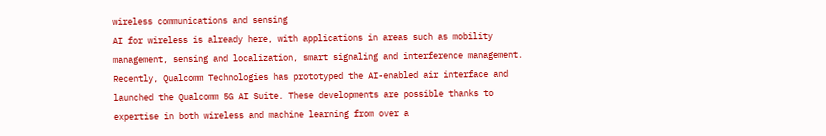wireless communications and sensing
AI for wireless is already here, with applications in areas such as mobility management, sensing and localization, smart signaling and interference management. Recently, Qualcomm Technologies has prototyped the AI-enabled air interface and launched the Qualcomm 5G AI Suite. These developments are possible thanks to expertise in both wireless and machine learning from over a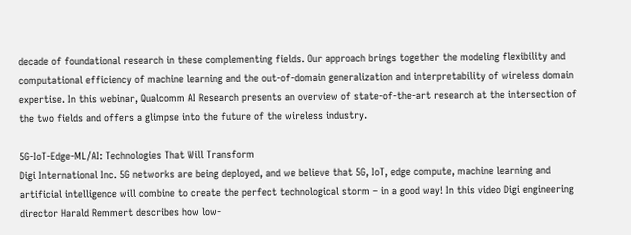decade of foundational research in these complementing fields. Our approach brings together the modeling flexibility and computational efficiency of machine learning and the out-of-domain generalization and interpretability of wireless domain expertise. In this webinar, Qualcomm AI Research presents an overview of state-of-the-art research at the intersection of the two fields and offers a glimpse into the future of the wireless industry.

5G-IoT-Edge-ML/AI: Technologies That Will Transform
Digi International Inc. 5G networks are being deployed, and we believe that 5G, IoT, edge compute, machine learning and artificial intelligence will combine to create the perfect technological storm – in a good way! In this video Digi engineering director Harald Remmert describes how low-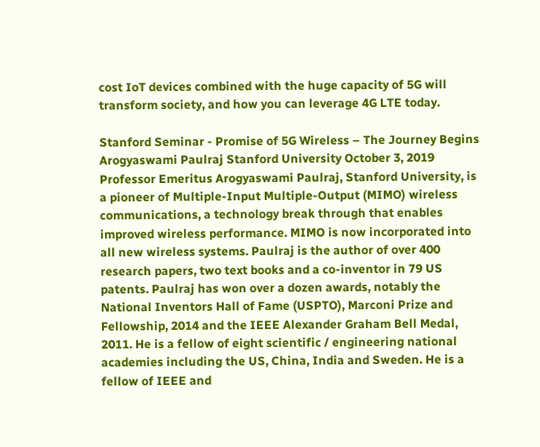cost IoT devices combined with the huge capacity of 5G will transform society, and how you can leverage 4G LTE today.

Stanford Seminar - Promise of 5G Wireless – The Journey Begins
Arogyaswami Paulraj Stanford University October 3, 2019 Professor Emeritus Arogyaswami Paulraj, Stanford University, is a pioneer of Multiple-Input Multiple-Output (MIMO) wireless communications, a technology break through that enables improved wireless performance. MIMO is now incorporated into all new wireless systems. Paulraj is the author of over 400 research papers, two text books and a co-inventor in 79 US patents. Paulraj has won over a dozen awards, notably the National Inventors Hall of Fame (USPTO), Marconi Prize and Fellowship, 2014 and the IEEE Alexander Graham Bell Medal, 2011. He is a fellow of eight scientific / engineering national academies including the US, China, India and Sweden. He is a fellow of IEEE and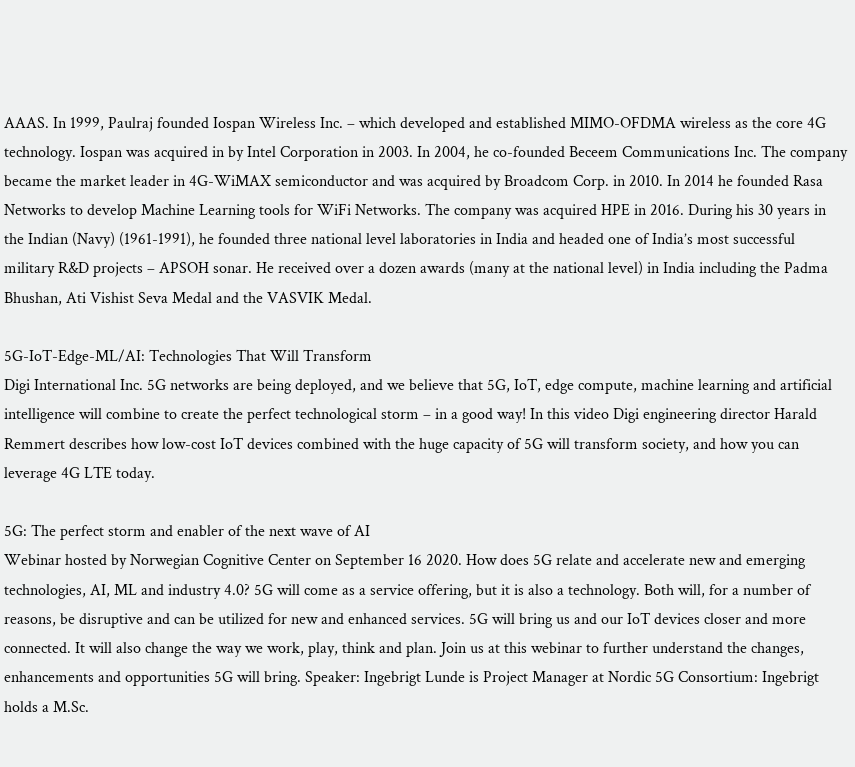AAAS. In 1999, Paulraj founded Iospan Wireless Inc. – which developed and established MIMO-OFDMA wireless as the core 4G technology. Iospan was acquired in by Intel Corporation in 2003. In 2004, he co-founded Beceem Communications Inc. The company became the market leader in 4G-WiMAX semiconductor and was acquired by Broadcom Corp. in 2010. In 2014 he founded Rasa Networks to develop Machine Learning tools for WiFi Networks. The company was acquired HPE in 2016. During his 30 years in the Indian (Navy) (1961-1991), he founded three national level laboratories in India and headed one of India’s most successful military R&D projects – APSOH sonar. He received over a dozen awards (many at the national level) in India including the Padma Bhushan, Ati Vishist Seva Medal and the VASVIK Medal.

5G-IoT-Edge-ML/AI: Technologies That Will Transform
Digi International Inc. 5G networks are being deployed, and we believe that 5G, IoT, edge compute, machine learning and artificial intelligence will combine to create the perfect technological storm – in a good way! In this video Digi engineering director Harald Remmert describes how low-cost IoT devices combined with the huge capacity of 5G will transform society, and how you can leverage 4G LTE today.

5G: The perfect storm and enabler of the next wave of AI
Webinar hosted by Norwegian Cognitive Center on September 16 2020. How does 5G relate and accelerate new and emerging technologies, AI, ML and industry 4.0? 5G will come as a service offering, but it is also a technology. Both will, for a number of reasons, be disruptive and can be utilized for new and enhanced services. 5G will bring us and our IoT devices closer and more connected. It will also change the way we work, play, think and plan. Join us at this webinar to further understand the changes, enhancements and opportunities 5G will bring. Speaker: Ingebrigt Lunde is Project Manager at Nordic 5G Consortium: Ingebrigt holds a M.Sc.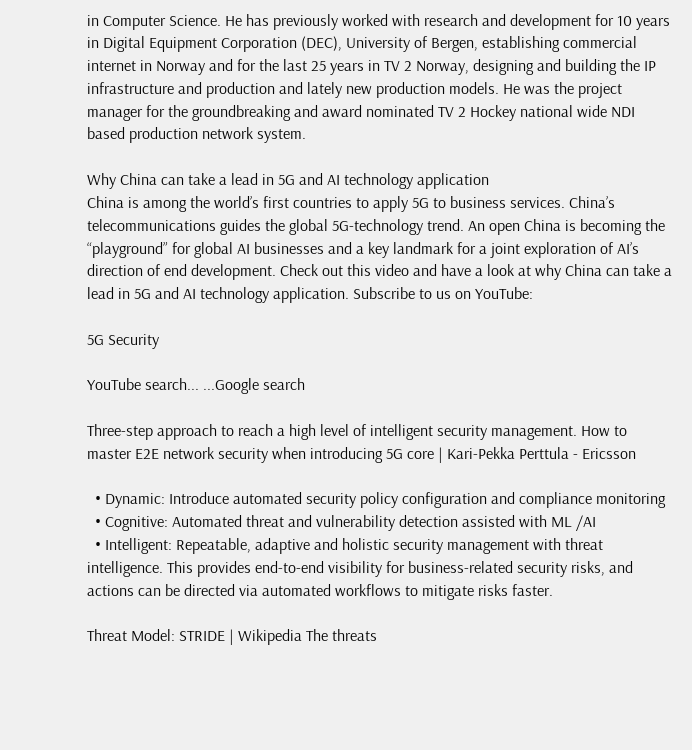in Computer Science. He has previously worked with research and development for 10 years in Digital Equipment Corporation (DEC), University of Bergen, establishing commercial internet in Norway and for the last 25 years in TV 2 Norway, designing and building the IP infrastructure and production and lately new production models. He was the project manager for the groundbreaking and award nominated TV 2 Hockey national wide NDI based production network system.

Why China can take a lead in 5G and AI technology application
China is among the world’s first countries to apply 5G to business services. China’s telecommunications guides the global 5G-technology trend. An open China is becoming the “playground” for global AI businesses and a key landmark for a joint exploration of AI’s direction of end development. Check out this video and have a look at why China can take a lead in 5G and AI technology application. Subscribe to us on YouTube:

5G Security

YouTube search... ...Google search

Three-step approach to reach a high level of intelligent security management. How to master E2E network security when introducing 5G core | Kari-Pekka Perttula - Ericsson

  • Dynamic: Introduce automated security policy configuration and compliance monitoring
  • Cognitive: Automated threat and vulnerability detection assisted with ML /AI
  • Intelligent: Repeatable, adaptive and holistic security management with threat intelligence. This provides end-to-end visibility for business-related security risks, and actions can be directed via automated workflows to mitigate risks faster.

Threat Model: STRIDE | Wikipedia The threats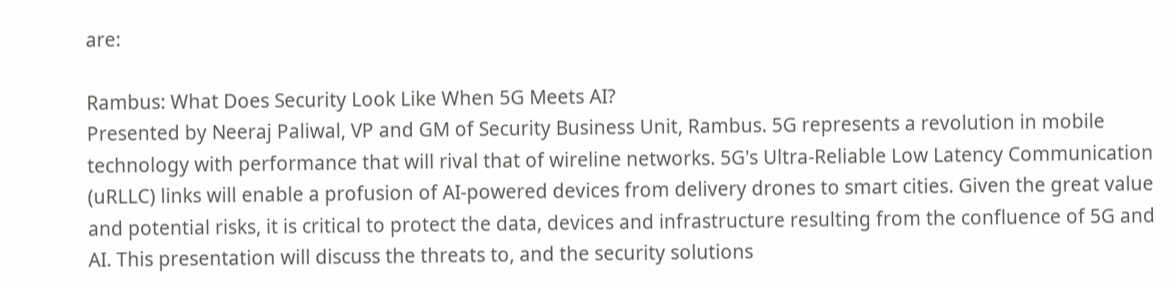are:

Rambus: What Does Security Look Like When 5G Meets AI?
Presented by Neeraj Paliwal, VP and GM of Security Business Unit, Rambus. 5G represents a revolution in mobile technology with performance that will rival that of wireline networks. 5G's Ultra-Reliable Low Latency Communication (uRLLC) links will enable a profusion of AI-powered devices from delivery drones to smart cities. Given the great value and potential risks, it is critical to protect the data, devices and infrastructure resulting from the confluence of 5G and AI. This presentation will discuss the threats to, and the security solutions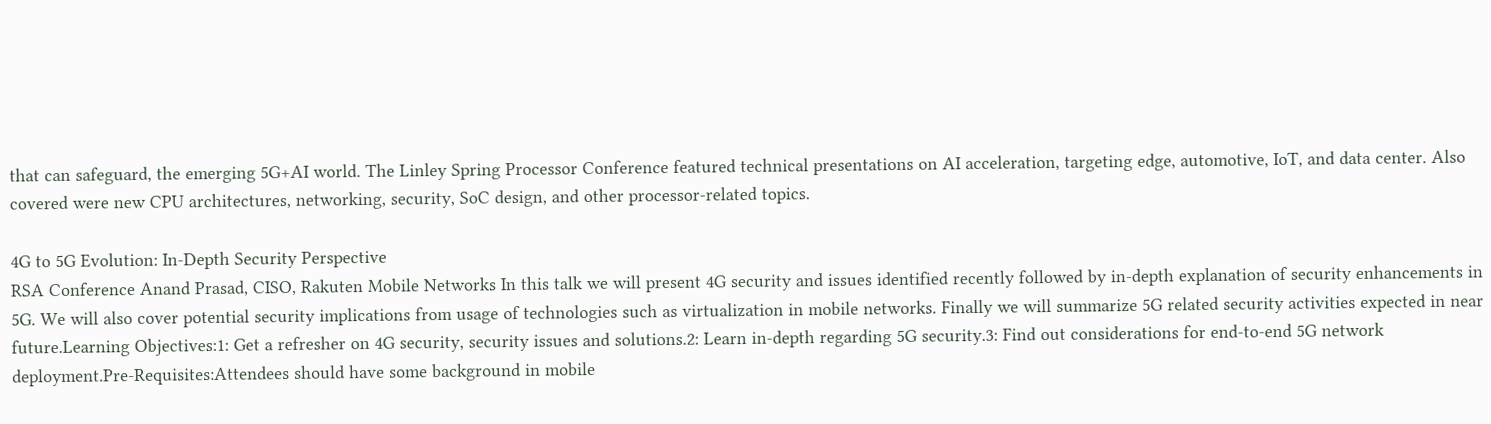that can safeguard, the emerging 5G+AI world. The Linley Spring Processor Conference featured technical presentations on AI acceleration, targeting edge, automotive, IoT, and data center. Also covered were new CPU architectures, networking, security, SoC design, and other processor-related topics.

4G to 5G Evolution: In-Depth Security Perspective
RSA Conference Anand Prasad, CISO, Rakuten Mobile Networks In this talk we will present 4G security and issues identified recently followed by in-depth explanation of security enhancements in 5G. We will also cover potential security implications from usage of technologies such as virtualization in mobile networks. Finally we will summarize 5G related security activities expected in near future.Learning Objectives:1: Get a refresher on 4G security, security issues and solutions.2: Learn in-depth regarding 5G security.3: Find out considerations for end-to-end 5G network deployment.Pre-Requisites:Attendees should have some background in mobile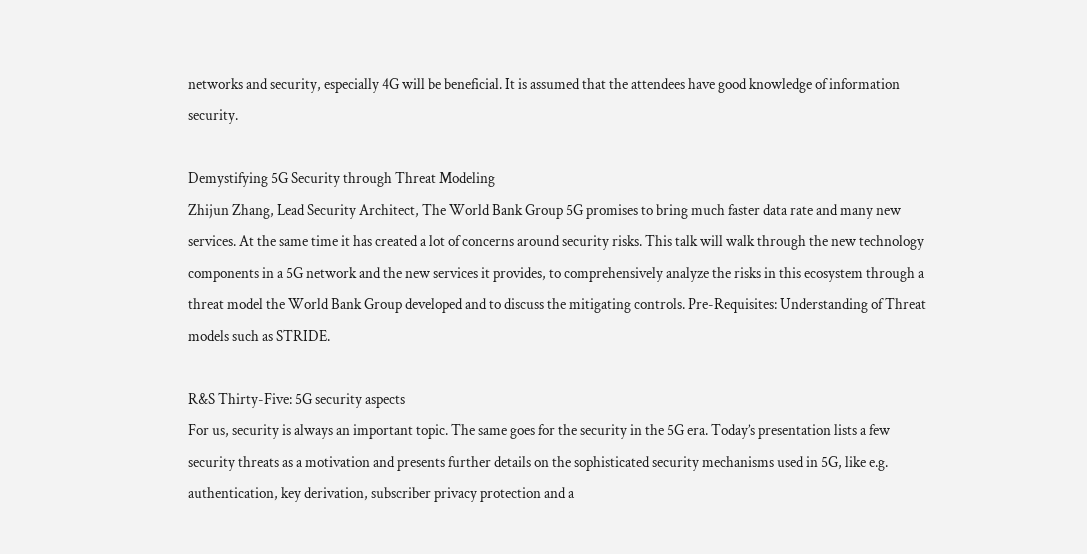networks and security, especially 4G will be beneficial. It is assumed that the attendees have good knowledge of information security.

Demystifying 5G Security through Threat Modeling
Zhijun Zhang, Lead Security Architect, The World Bank Group 5G promises to bring much faster data rate and many new services. At the same time it has created a lot of concerns around security risks. This talk will walk through the new technology components in a 5G network and the new services it provides, to comprehensively analyze the risks in this ecosystem through a threat model the World Bank Group developed and to discuss the mitigating controls. Pre-Requisites: Understanding of Threat models such as STRIDE.

R&S Thirty-Five: 5G security aspects
For us, security is always an important topic. The same goes for the security in the 5G era. Today’s presentation lists a few security threats as a motivation and presents further details on the sophisticated security mechanisms used in 5G, like e.g. authentication, key derivation, subscriber privacy protection and a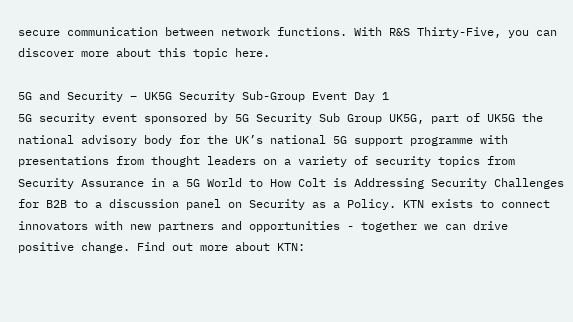secure communication between network functions. With R&S Thirty-Five, you can discover more about this topic here.

5G and Security – UK5G Security Sub-Group Event Day 1
5G security event sponsored by 5G Security Sub Group UK5G, part of UK5G the national advisory body for the UK’s national 5G support programme with presentations from thought leaders on a variety of security topics from Security Assurance in a 5G World to How Colt is Addressing Security Challenges for B2B to a discussion panel on Security as a Policy. KTN exists to connect innovators with new partners and opportunities - together we can drive positive change. Find out more about KTN: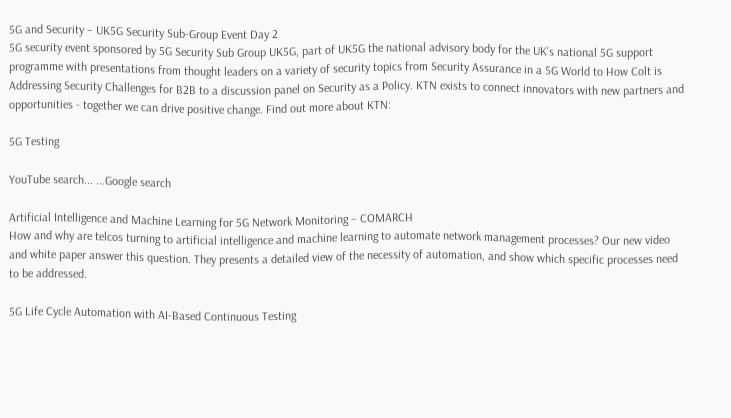5G and Security – UK5G Security Sub-Group Event Day 2
5G security event sponsored by 5G Security Sub Group UK5G, part of UK5G the national advisory body for the UK’s national 5G support programme with presentations from thought leaders on a variety of security topics from Security Assurance in a 5G World to How Colt is Addressing Security Challenges for B2B to a discussion panel on Security as a Policy. KTN exists to connect innovators with new partners and opportunities - together we can drive positive change. Find out more about KTN:

5G Testing

YouTube search... ...Google search

Artificial Intelligence and Machine Learning for 5G Network Monitoring – COMARCH
How and why are telcos turning to artificial intelligence and machine learning to automate network management processes? Our new video and white paper answer this question. They presents a detailed view of the necessity of automation, and show which specific processes need to be addressed.

5G Life Cycle Automation with AI-Based Continuous Testing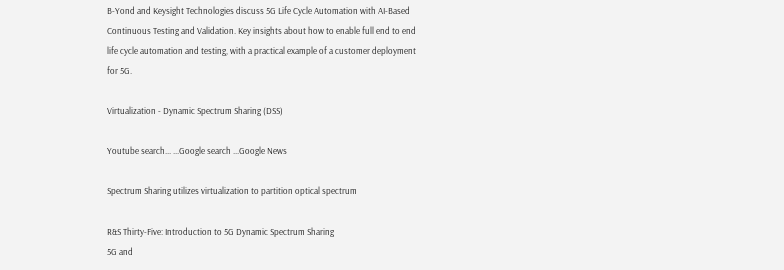B-Yond and Keysight Technologies discuss 5G Life Cycle Automation with AI-Based Continuous Testing and Validation. Key insights about how to enable full end to end life cycle automation and testing, with a practical example of a customer deployment for 5G.

Virtualization - Dynamic Spectrum Sharing (DSS)

Youtube search... ...Google search ...Google News

Spectrum Sharing utilizes virtualization to partition optical spectrum

R&S Thirty-Five: Introduction to 5G Dynamic Spectrum Sharing
5G and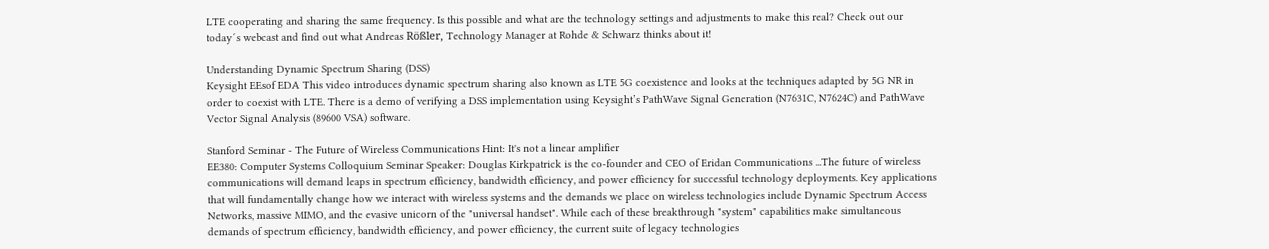LTE cooperating and sharing the same frequency. Is this possible and what are the technology settings and adjustments to make this real? Check out our today´s webcast and find out what Andreas Rößler, Technology Manager at Rohde & Schwarz thinks about it!

Understanding Dynamic Spectrum Sharing (DSS)
Keysight EEsof EDA This video introduces dynamic spectrum sharing also known as LTE 5G coexistence and looks at the techniques adapted by 5G NR in order to coexist with LTE. There is a demo of verifying a DSS implementation using Keysight’s PathWave Signal Generation (N7631C, N7624C) and PathWave Vector Signal Analysis (89600 VSA) software.

Stanford Seminar - The Future of Wireless Communications Hint: It's not a linear amplifier
EE380: Computer Systems Colloquium Seminar Speaker: Douglas Kirkpatrick is the co-founder and CEO of Eridan Communications ...The future of wireless communications will demand leaps in spectrum efficiency, bandwidth efficiency, and power efficiency for successful technology deployments. Key applications that will fundamentally change how we interact with wireless systems and the demands we place on wireless technologies include Dynamic Spectrum Access Networks, massive MIMO, and the evasive unicorn of the "universal handset". While each of these breakthrough "system" capabilities make simultaneous demands of spectrum efficiency, bandwidth efficiency, and power efficiency, the current suite of legacy technologies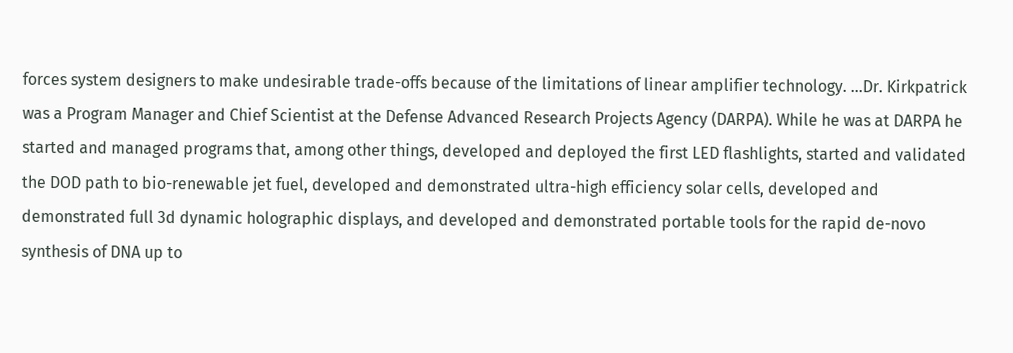forces system designers to make undesirable trade-offs because of the limitations of linear amplifier technology. ...Dr. Kirkpatrick was a Program Manager and Chief Scientist at the Defense Advanced Research Projects Agency (DARPA). While he was at DARPA he started and managed programs that, among other things, developed and deployed the first LED flashlights, started and validated the DOD path to bio-renewable jet fuel, developed and demonstrated ultra-high efficiency solar cells, developed and demonstrated full 3d dynamic holographic displays, and developed and demonstrated portable tools for the rapid de-novo synthesis of DNA up to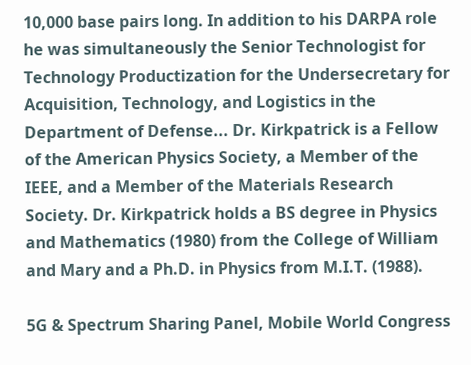10,000 base pairs long. In addition to his DARPA role he was simultaneously the Senior Technologist for Technology Productization for the Undersecretary for Acquisition, Technology, and Logistics in the Department of Defense... Dr. Kirkpatrick is a Fellow of the American Physics Society, a Member of the IEEE, and a Member of the Materials Research Society. Dr. Kirkpatrick holds a BS degree in Physics and Mathematics (1980) from the College of William and Mary and a Ph.D. in Physics from M.I.T. (1988).

5G & Spectrum Sharing Panel, Mobile World Congress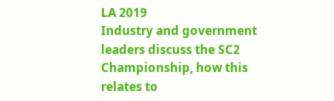LA 2019
Industry and government leaders discuss the SC2 Championship, how this relates to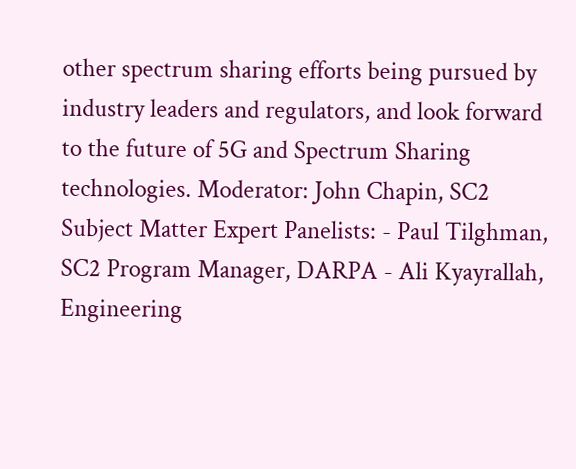other spectrum sharing efforts being pursued by industry leaders and regulators, and look forward to the future of 5G and Spectrum Sharing technologies. Moderator: John Chapin, SC2 Subject Matter Expert Panelists: - Paul Tilghman, SC2 Program Manager, DARPA - Ali Kyayrallah, Engineering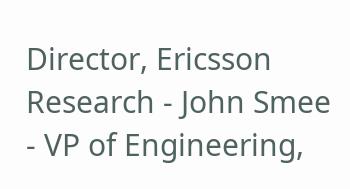Director, Ericsson Research - John Smee - VP of Engineering,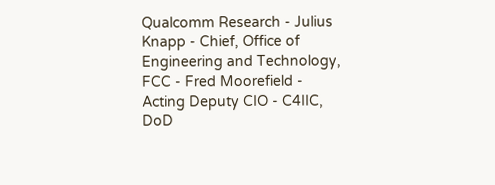Qualcomm Research - Julius Knapp - Chief, Office of Engineering and Technology, FCC - Fred Moorefield - Acting Deputy CIO - C4IIC, DoD